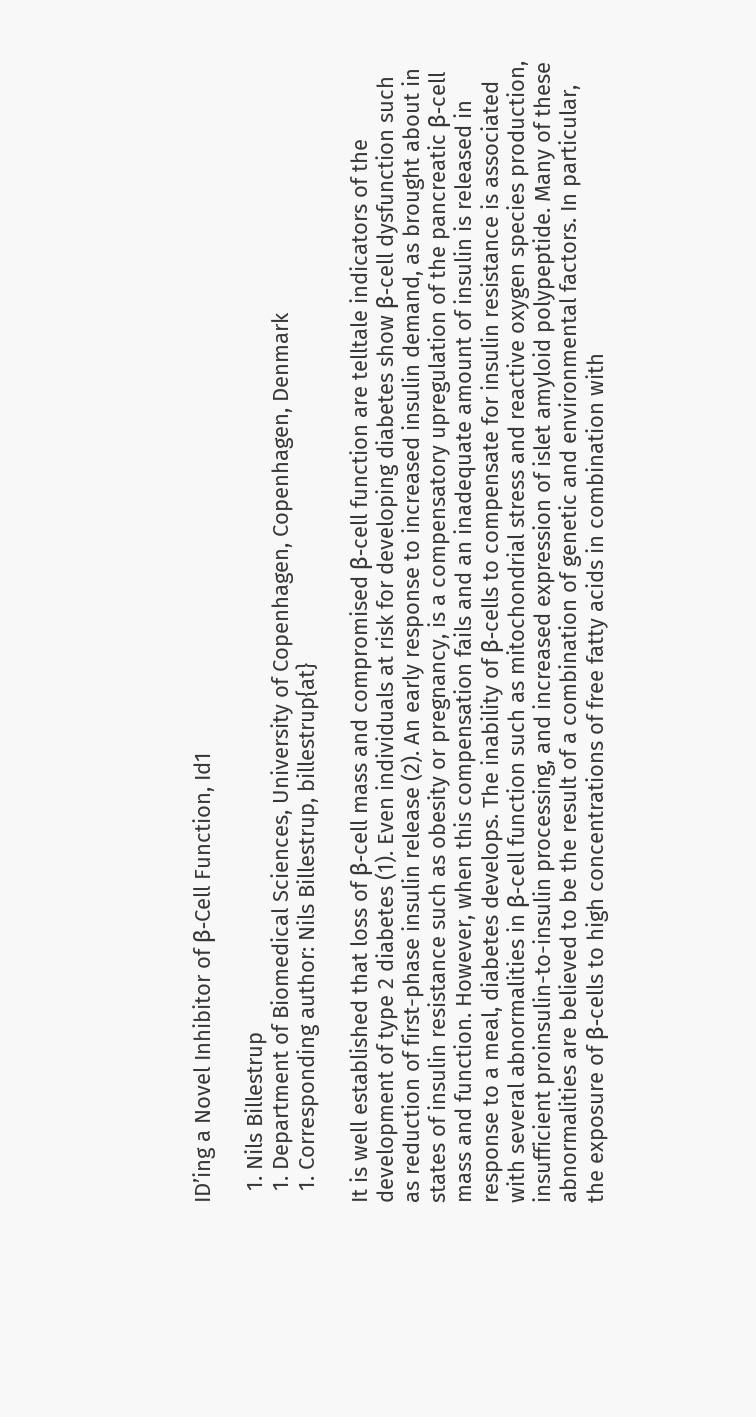ID’ing a Novel Inhibitor of β-Cell Function, Id1

  1. Nils Billestrup
  1. Department of Biomedical Sciences, University of Copenhagen, Copenhagen, Denmark
  1. Corresponding author: Nils Billestrup, billestrup{at}

It is well established that loss of β-cell mass and compromised β-cell function are telltale indicators of the development of type 2 diabetes (1). Even individuals at risk for developing diabetes show β-cell dysfunction such as reduction of first-phase insulin release (2). An early response to increased insulin demand, as brought about in states of insulin resistance such as obesity or pregnancy, is a compensatory upregulation of the pancreatic β-cell mass and function. However, when this compensation fails and an inadequate amount of insulin is released in response to a meal, diabetes develops. The inability of β-cells to compensate for insulin resistance is associated with several abnormalities in β-cell function such as mitochondrial stress and reactive oxygen species production, insufficient proinsulin-to-insulin processing, and increased expression of islet amyloid polypeptide. Many of these abnormalities are believed to be the result of a combination of genetic and environmental factors. In particular, the exposure of β-cells to high concentrations of free fatty acids in combination with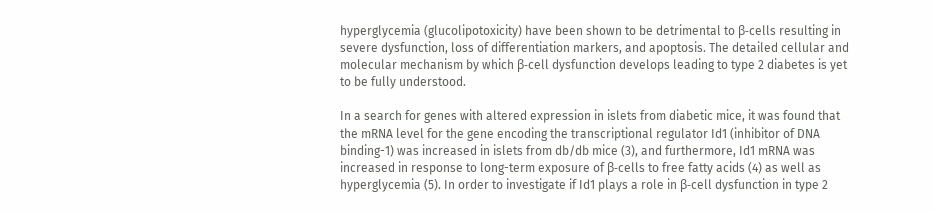hyperglycemia (glucolipotoxicity) have been shown to be detrimental to β-cells resulting in severe dysfunction, loss of differentiation markers, and apoptosis. The detailed cellular and molecular mechanism by which β-cell dysfunction develops leading to type 2 diabetes is yet to be fully understood.

In a search for genes with altered expression in islets from diabetic mice, it was found that the mRNA level for the gene encoding the transcriptional regulator Id1 (inhibitor of DNA binding-1) was increased in islets from db/db mice (3), and furthermore, Id1 mRNA was increased in response to long-term exposure of β-cells to free fatty acids (4) as well as hyperglycemia (5). In order to investigate if Id1 plays a role in β-cell dysfunction in type 2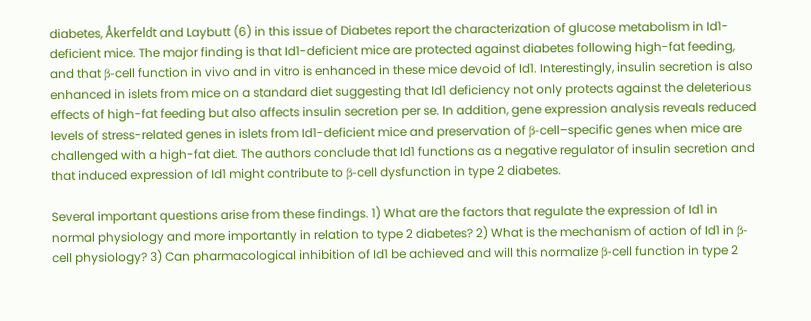diabetes, Åkerfeldt and Laybutt (6) in this issue of Diabetes report the characterization of glucose metabolism in Id1-deficient mice. The major finding is that Id1-deficient mice are protected against diabetes following high-fat feeding, and that β-cell function in vivo and in vitro is enhanced in these mice devoid of Id1. Interestingly, insulin secretion is also enhanced in islets from mice on a standard diet suggesting that Id1 deficiency not only protects against the deleterious effects of high-fat feeding but also affects insulin secretion per se. In addition, gene expression analysis reveals reduced levels of stress-related genes in islets from Id1-deficient mice and preservation of β-cell–specific genes when mice are challenged with a high-fat diet. The authors conclude that Id1 functions as a negative regulator of insulin secretion and that induced expression of Id1 might contribute to β-cell dysfunction in type 2 diabetes.

Several important questions arise from these findings. 1) What are the factors that regulate the expression of Id1 in normal physiology and more importantly in relation to type 2 diabetes? 2) What is the mechanism of action of Id1 in β-cell physiology? 3) Can pharmacological inhibition of Id1 be achieved and will this normalize β-cell function in type 2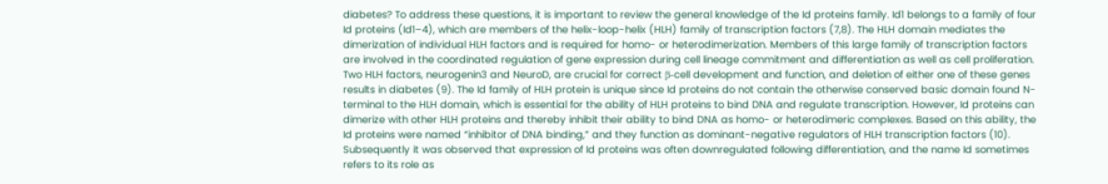diabetes? To address these questions, it is important to review the general knowledge of the Id proteins family. Id1 belongs to a family of four Id proteins (Id1–4), which are members of the helix-loop-helix (HLH) family of transcription factors (7,8). The HLH domain mediates the dimerization of individual HLH factors and is required for homo- or heterodimerization. Members of this large family of transcription factors are involved in the coordinated regulation of gene expression during cell lineage commitment and differentiation as well as cell proliferation. Two HLH factors, neurogenin3 and NeuroD, are crucial for correct β-cell development and function, and deletion of either one of these genes results in diabetes (9). The Id family of HLH protein is unique since Id proteins do not contain the otherwise conserved basic domain found N-terminal to the HLH domain, which is essential for the ability of HLH proteins to bind DNA and regulate transcription. However, Id proteins can dimerize with other HLH proteins and thereby inhibit their ability to bind DNA as homo- or heterodimeric complexes. Based on this ability, the Id proteins were named “inhibitor of DNA binding,” and they function as dominant-negative regulators of HLH transcription factors (10). Subsequently it was observed that expression of Id proteins was often downregulated following differentiation, and the name Id sometimes refers to its role as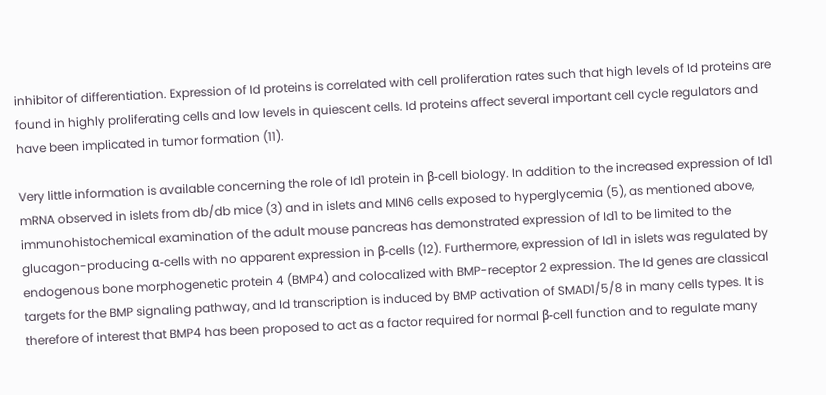inhibitor of differentiation. Expression of Id proteins is correlated with cell proliferation rates such that high levels of Id proteins are found in highly proliferating cells and low levels in quiescent cells. Id proteins affect several important cell cycle regulators and have been implicated in tumor formation (11).

Very little information is available concerning the role of Id1 protein in β-cell biology. In addition to the increased expression of Id1 mRNA observed in islets from db/db mice (3) and in islets and MIN6 cells exposed to hyperglycemia (5), as mentioned above, immunohistochemical examination of the adult mouse pancreas has demonstrated expression of Id1 to be limited to the glucagon-producing α-cells with no apparent expression in β-cells (12). Furthermore, expression of Id1 in islets was regulated by endogenous bone morphogenetic protein 4 (BMP4) and colocalized with BMP-receptor 2 expression. The Id genes are classical targets for the BMP signaling pathway, and Id transcription is induced by BMP activation of SMAD1/5/8 in many cells types. It is therefore of interest that BMP4 has been proposed to act as a factor required for normal β-cell function and to regulate many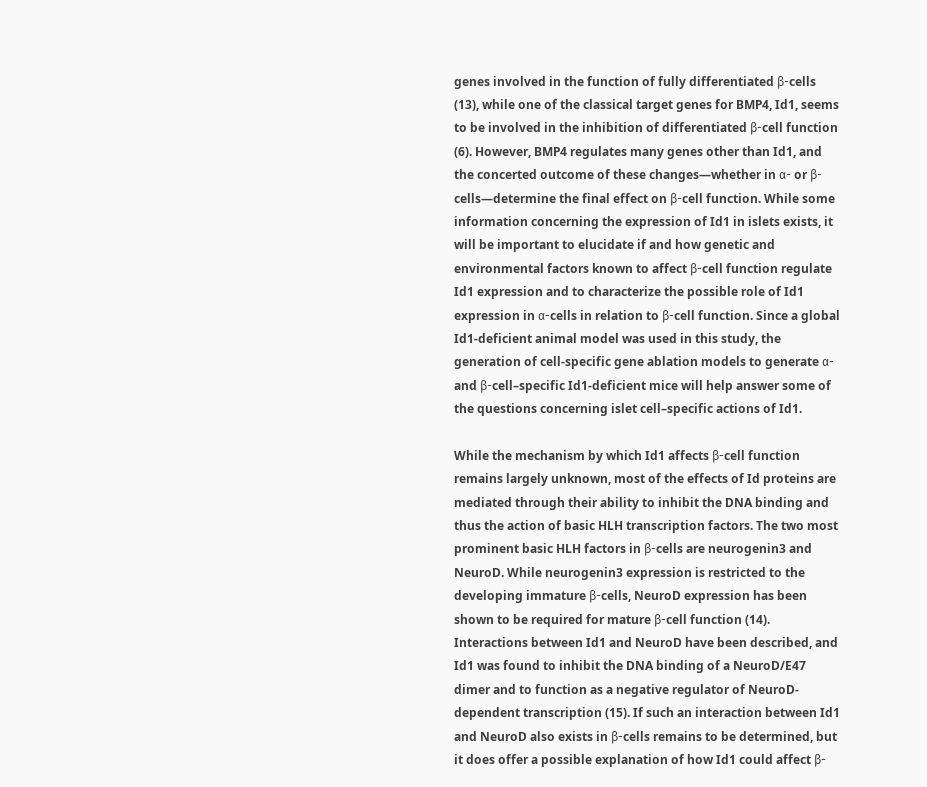genes involved in the function of fully differentiated β-cells (13), while one of the classical target genes for BMP4, Id1, seems to be involved in the inhibition of differentiated β-cell function (6). However, BMP4 regulates many genes other than Id1, and the concerted outcome of these changes—whether in α- or β-cells—determine the final effect on β-cell function. While some information concerning the expression of Id1 in islets exists, it will be important to elucidate if and how genetic and environmental factors known to affect β-cell function regulate Id1 expression and to characterize the possible role of Id1 expression in α-cells in relation to β-cell function. Since a global Id1-deficient animal model was used in this study, the generation of cell-specific gene ablation models to generate α- and β-cell–specific Id1-deficient mice will help answer some of the questions concerning islet cell–specific actions of Id1.

While the mechanism by which Id1 affects β-cell function remains largely unknown, most of the effects of Id proteins are mediated through their ability to inhibit the DNA binding and thus the action of basic HLH transcription factors. The two most prominent basic HLH factors in β-cells are neurogenin3 and NeuroD. While neurogenin3 expression is restricted to the developing immature β-cells, NeuroD expression has been shown to be required for mature β-cell function (14). Interactions between Id1 and NeuroD have been described, and Id1 was found to inhibit the DNA binding of a NeuroD/E47 dimer and to function as a negative regulator of NeuroD-dependent transcription (15). If such an interaction between Id1 and NeuroD also exists in β-cells remains to be determined, but it does offer a possible explanation of how Id1 could affect β-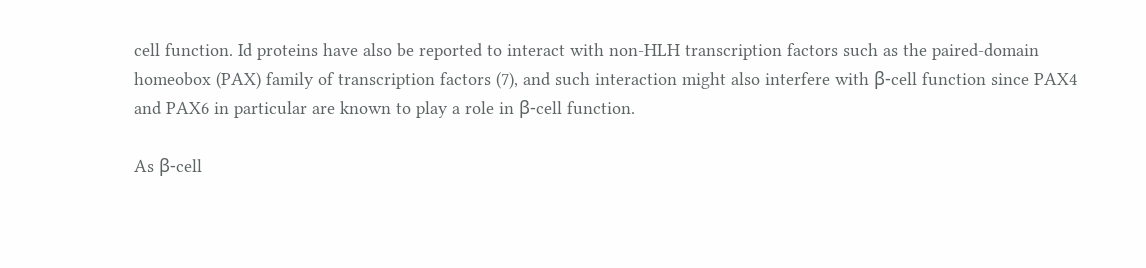cell function. Id proteins have also be reported to interact with non-HLH transcription factors such as the paired-domain homeobox (PAX) family of transcription factors (7), and such interaction might also interfere with β-cell function since PAX4 and PAX6 in particular are known to play a role in β-cell function.

As β-cell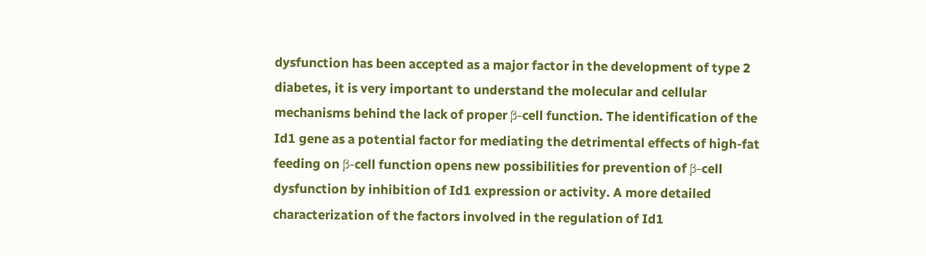dysfunction has been accepted as a major factor in the development of type 2 diabetes, it is very important to understand the molecular and cellular mechanisms behind the lack of proper β-cell function. The identification of the Id1 gene as a potential factor for mediating the detrimental effects of high-fat feeding on β-cell function opens new possibilities for prevention of β-cell dysfunction by inhibition of Id1 expression or activity. A more detailed characterization of the factors involved in the regulation of Id1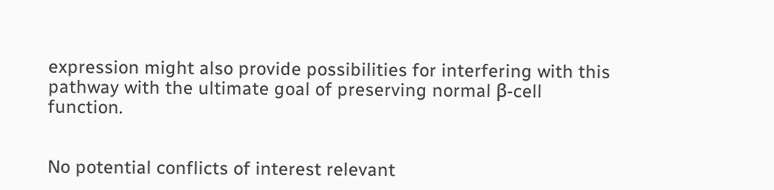expression might also provide possibilities for interfering with this pathway with the ultimate goal of preserving normal β-cell function.


No potential conflicts of interest relevant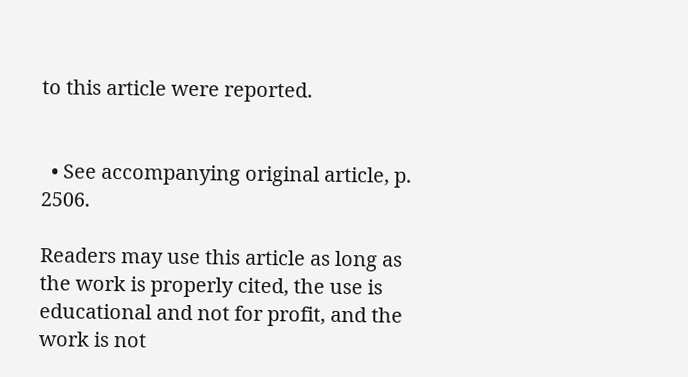to this article were reported.


  • See accompanying original article, p. 2506.

Readers may use this article as long as the work is properly cited, the use is educational and not for profit, and the work is not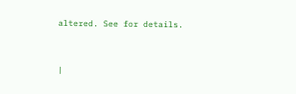altered. See for details.


|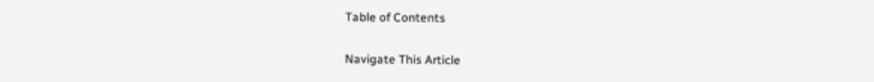Table of Contents

Navigate This Article